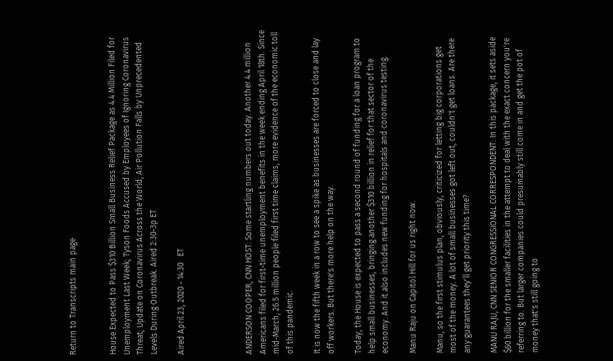Return to Transcripts main page


House Expected to Pass $310 Billion Small Business Relief Package as 4.4 Million Filed for Unemployment Last Week; Tyson Foods Accused by Employees of Ignoring Coronavirus Threat; Update on Coronavirus Across the World; Air Pollution Falls by Unprecedented Levels During Outbreak. Aired 2:30-3p ET

Aired April 23, 2020 - 14:30   ET




ANDERSON COOPER, CNN HOST: Some startling numbers out today. Another 4.4 million Americans filed for first-time unemployment benefits in the week ending April 18th. Since mid-March, 26.5 million people filed first time claims, more evidence of the economic toll of this pandemic.

It is now the fifth week in a row to see a spike as businesses are forced to close and lay off workers. But there's more help on the way.

Today, the House is expected to pass a second round of funding for a loan program to help small businesses, bringing another $310 billion in relief for that sector of the economy. And it also includes new funding for hospitals and coronavirus testing.

Manu Raju on Capitol Hill for us right now.

Manu, so the first stimulus plan, obviously, criticized for letting big corporations get most of the money. A lot of small businesses got left out, couldn't get loans. Are there any guarantees they'll get priority this time?

MANU RAJU, CNN SENIOR CONGRESSIONAL CORRESPONDENT: In this package, it sets aside $60 billion for the smaller facilities in the attempt to deal with the exact concern you're referring to. But larger companies could presumably still come in and get the pot of money that's still going to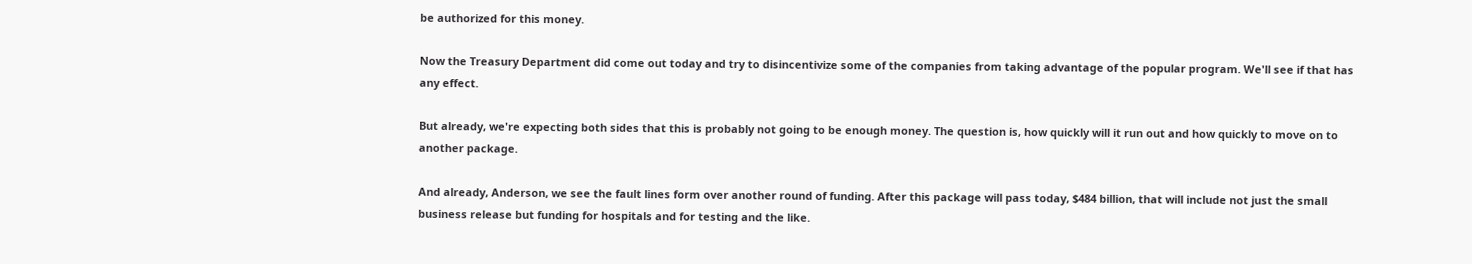be authorized for this money.

Now the Treasury Department did come out today and try to disincentivize some of the companies from taking advantage of the popular program. We'll see if that has any effect.

But already, we're expecting both sides that this is probably not going to be enough money. The question is, how quickly will it run out and how quickly to move on to another package.

And already, Anderson, we see the fault lines form over another round of funding. After this package will pass today, $484 billion, that will include not just the small business release but funding for hospitals and for testing and the like.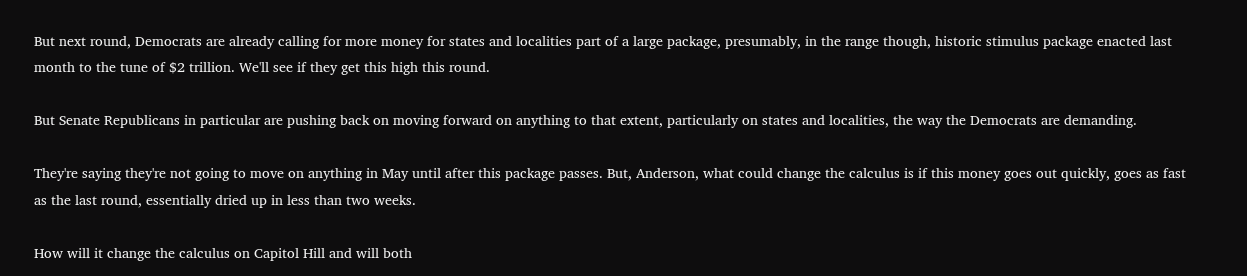But next round, Democrats are already calling for more money for states and localities part of a large package, presumably, in the range though, historic stimulus package enacted last month to the tune of $2 trillion. We'll see if they get this high this round.

But Senate Republicans in particular are pushing back on moving forward on anything to that extent, particularly on states and localities, the way the Democrats are demanding.

They're saying they're not going to move on anything in May until after this package passes. But, Anderson, what could change the calculus is if this money goes out quickly, goes as fast as the last round, essentially dried up in less than two weeks.

How will it change the calculus on Capitol Hill and will both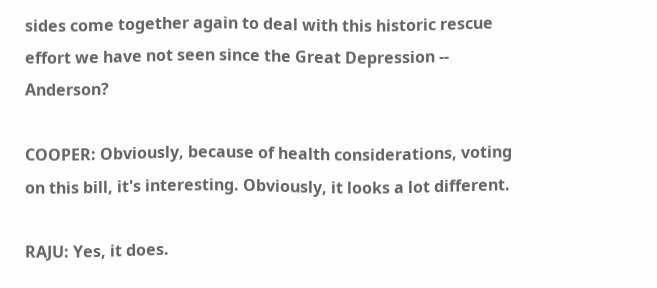sides come together again to deal with this historic rescue effort we have not seen since the Great Depression -- Anderson?

COOPER: Obviously, because of health considerations, voting on this bill, it's interesting. Obviously, it looks a lot different.

RAJU: Yes, it does.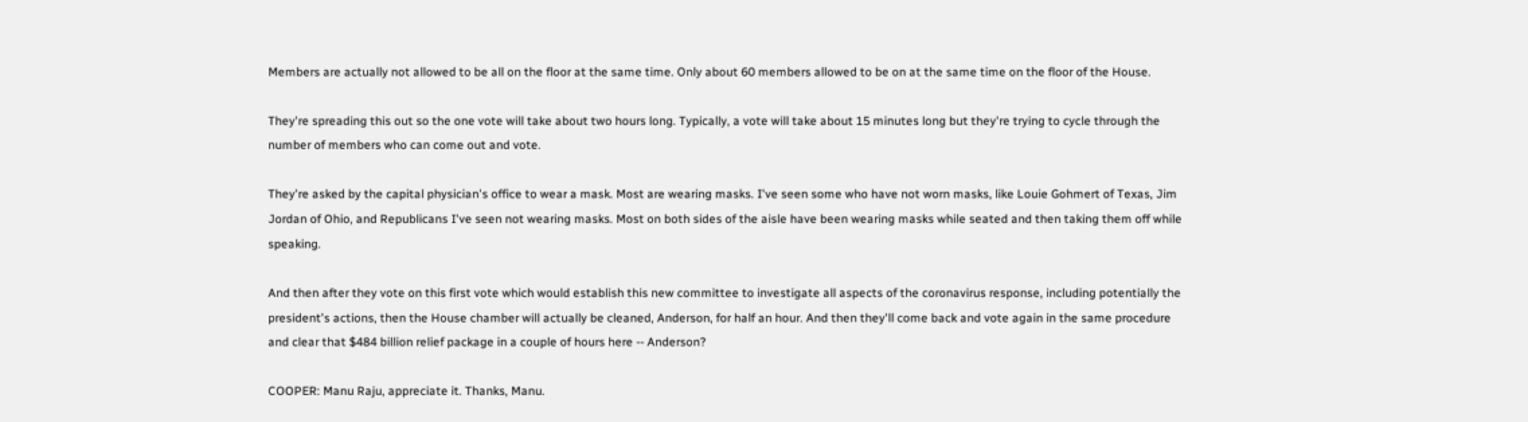Members are actually not allowed to be all on the floor at the same time. Only about 60 members allowed to be on at the same time on the floor of the House.

They're spreading this out so the one vote will take about two hours long. Typically, a vote will take about 15 minutes long but they're trying to cycle through the number of members who can come out and vote.

They're asked by the capital physician's office to wear a mask. Most are wearing masks. I've seen some who have not worn masks, like Louie Gohmert of Texas, Jim Jordan of Ohio, and Republicans I've seen not wearing masks. Most on both sides of the aisle have been wearing masks while seated and then taking them off while speaking.

And then after they vote on this first vote which would establish this new committee to investigate all aspects of the coronavirus response, including potentially the president's actions, then the House chamber will actually be cleaned, Anderson, for half an hour. And then they'll come back and vote again in the same procedure and clear that $484 billion relief package in a couple of hours here -- Anderson?

COOPER: Manu Raju, appreciate it. Thanks, Manu.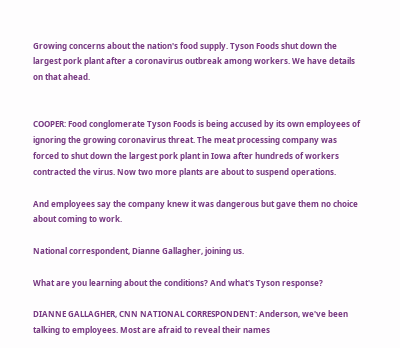Growing concerns about the nation's food supply. Tyson Foods shut down the largest pork plant after a coronavirus outbreak among workers. We have details on that ahead.


COOPER: Food conglomerate Tyson Foods is being accused by its own employees of ignoring the growing coronavirus threat. The meat processing company was forced to shut down the largest pork plant in Iowa after hundreds of workers contracted the virus. Now two more plants are about to suspend operations.

And employees say the company knew it was dangerous but gave them no choice about coming to work.

National correspondent, Dianne Gallagher, joining us.

What are you learning about the conditions? And what's Tyson response?

DIANNE GALLAGHER, CNN NATIONAL CORRESPONDENT: Anderson, we've been talking to employees. Most are afraid to reveal their names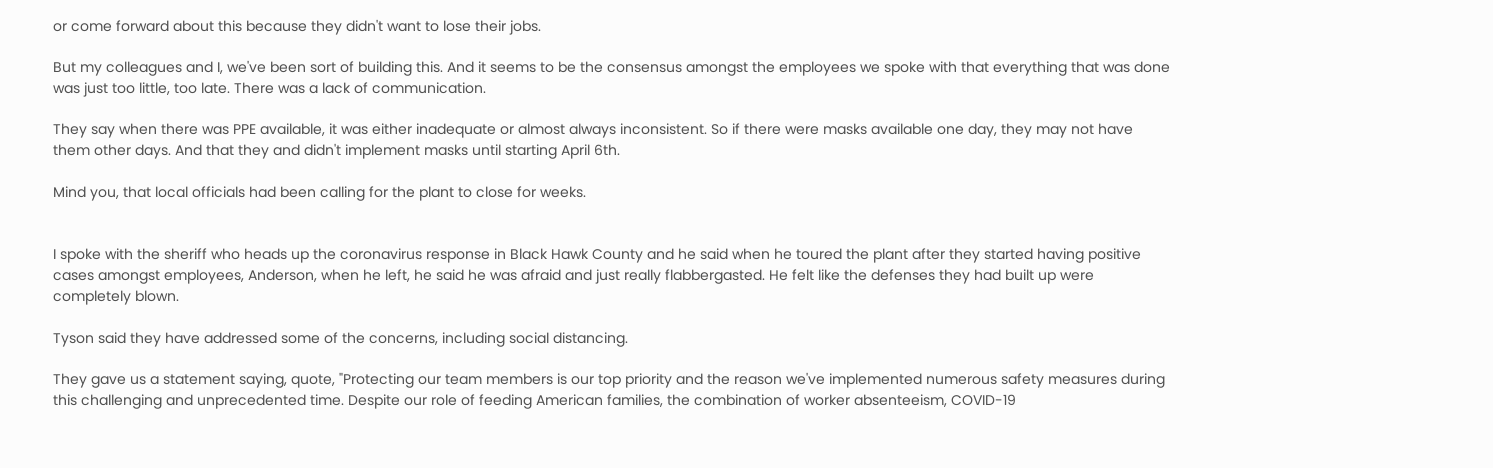or come forward about this because they didn't want to lose their jobs.

But my colleagues and I, we've been sort of building this. And it seems to be the consensus amongst the employees we spoke with that everything that was done was just too little, too late. There was a lack of communication.

They say when there was PPE available, it was either inadequate or almost always inconsistent. So if there were masks available one day, they may not have them other days. And that they and didn't implement masks until starting April 6th.

Mind you, that local officials had been calling for the plant to close for weeks.


I spoke with the sheriff who heads up the coronavirus response in Black Hawk County and he said when he toured the plant after they started having positive cases amongst employees, Anderson, when he left, he said he was afraid and just really flabbergasted. He felt like the defenses they had built up were completely blown.

Tyson said they have addressed some of the concerns, including social distancing.

They gave us a statement saying, quote, "Protecting our team members is our top priority and the reason we've implemented numerous safety measures during this challenging and unprecedented time. Despite our role of feeding American families, the combination of worker absenteeism, COVID-19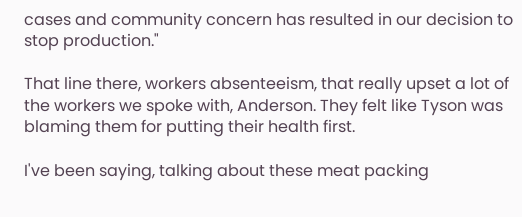cases and community concern has resulted in our decision to stop production."

That line there, workers absenteeism, that really upset a lot of the workers we spoke with, Anderson. They felt like Tyson was blaming them for putting their health first.

I've been saying, talking about these meat packing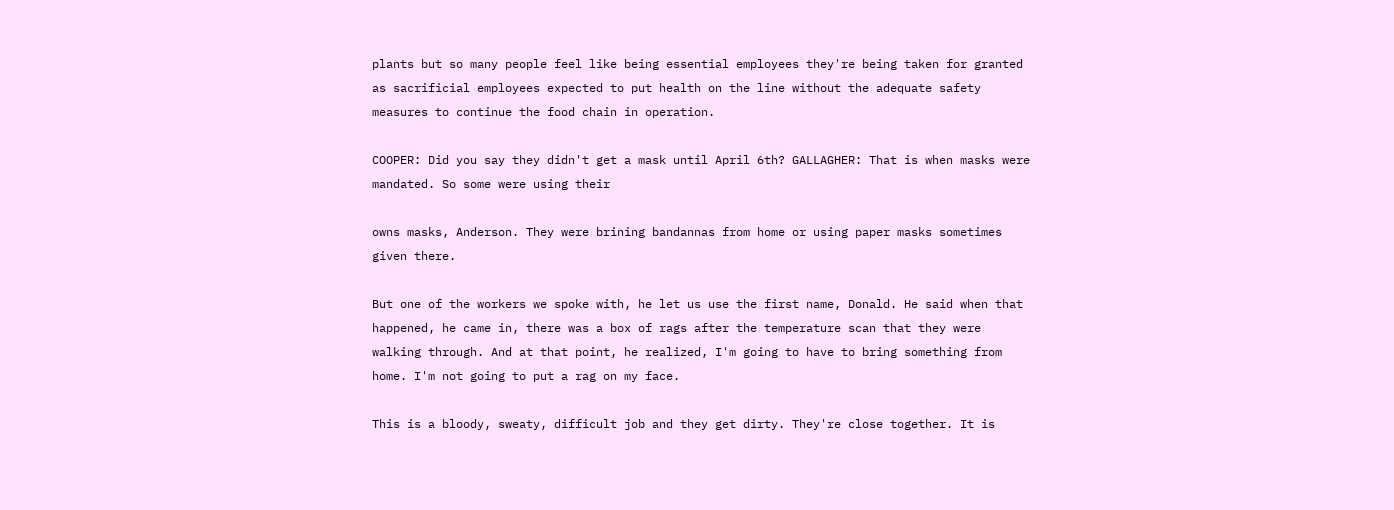plants but so many people feel like being essential employees they're being taken for granted as sacrificial employees expected to put health on the line without the adequate safety measures to continue the food chain in operation.

COOPER: Did you say they didn't get a mask until April 6th? GALLAGHER: That is when masks were mandated. So some were using their

owns masks, Anderson. They were brining bandannas from home or using paper masks sometimes given there.

But one of the workers we spoke with, he let us use the first name, Donald. He said when that happened, he came in, there was a box of rags after the temperature scan that they were walking through. And at that point, he realized, I'm going to have to bring something from home. I'm not going to put a rag on my face.

This is a bloody, sweaty, difficult job and they get dirty. They're close together. It is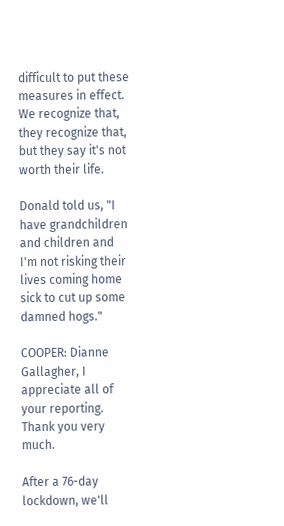difficult to put these measures in effect. We recognize that, they recognize that, but they say it's not worth their life.

Donald told us, "I have grandchildren and children and I'm not risking their lives coming home sick to cut up some damned hogs."

COOPER: Dianne Gallagher, I appreciate all of your reporting. Thank you very much.

After a 76-day lockdown, we'll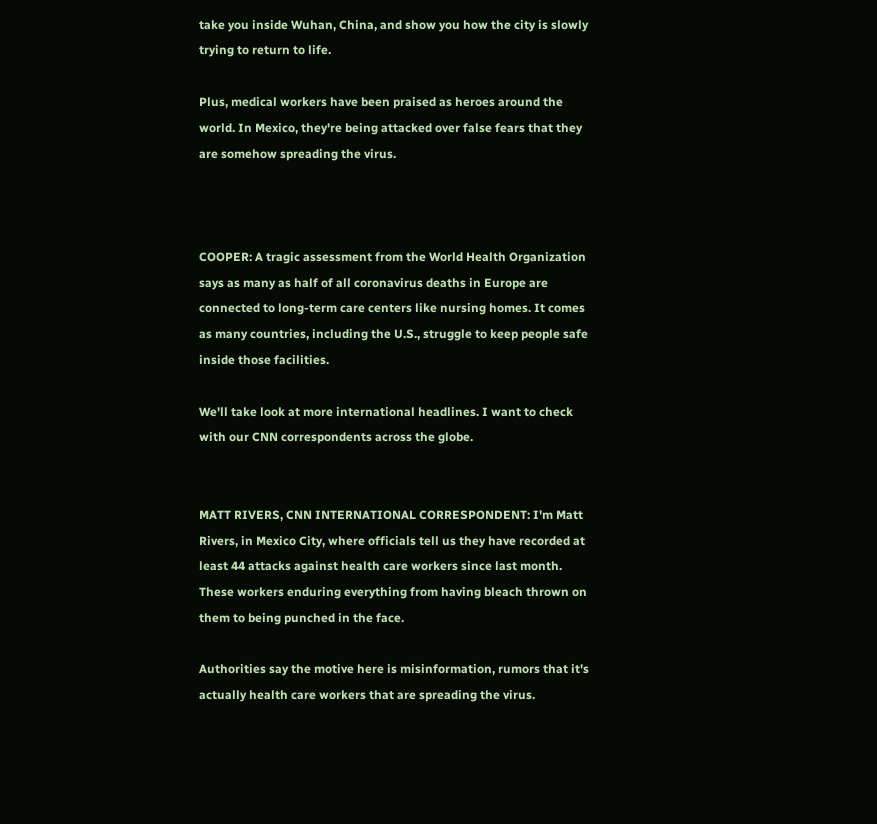take you inside Wuhan, China, and show you how the city is slowly trying to return to life.

Plus, medical workers have been praised as heroes around the world. In Mexico, they're being attacked over false fears that they are somehow spreading the virus.



COOPER: A tragic assessment from the World Health Organization says as many as half of all coronavirus deaths in Europe are connected to long-term care centers like nursing homes. It comes as many countries, including the U.S., struggle to keep people safe inside those facilities.

We'll take look at more international headlines. I want to check with our CNN correspondents across the globe.


MATT RIVERS, CNN INTERNATIONAL CORRESPONDENT: I'm Matt Rivers, in Mexico City, where officials tell us they have recorded at least 44 attacks against health care workers since last month. These workers enduring everything from having bleach thrown on them to being punched in the face.

Authorities say the motive here is misinformation, rumors that it's actually health care workers that are spreading the virus.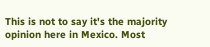This is not to say it's the majority opinion here in Mexico. Most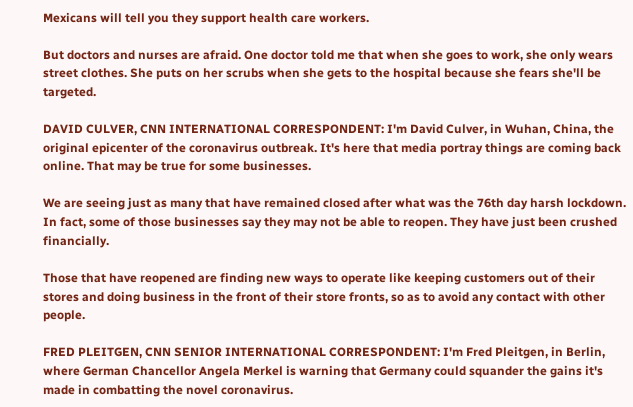Mexicans will tell you they support health care workers.

But doctors and nurses are afraid. One doctor told me that when she goes to work, she only wears street clothes. She puts on her scrubs when she gets to the hospital because she fears she'll be targeted.

DAVID CULVER, CNN INTERNATIONAL CORRESPONDENT: I'm David Culver, in Wuhan, China, the original epicenter of the coronavirus outbreak. It's here that media portray things are coming back online. That may be true for some businesses.

We are seeing just as many that have remained closed after what was the 76th day harsh lockdown. In fact, some of those businesses say they may not be able to reopen. They have just been crushed financially.

Those that have reopened are finding new ways to operate like keeping customers out of their stores and doing business in the front of their store fronts, so as to avoid any contact with other people.

FRED PLEITGEN, CNN SENIOR INTERNATIONAL CORRESPONDENT: I'm Fred Pleitgen, in Berlin, where German Chancellor Angela Merkel is warning that Germany could squander the gains it's made in combatting the novel coronavirus.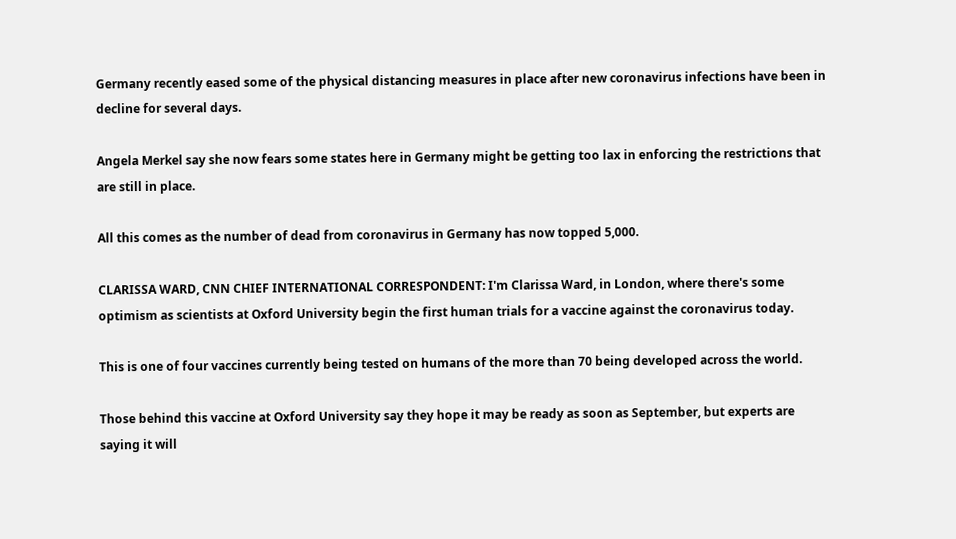Germany recently eased some of the physical distancing measures in place after new coronavirus infections have been in decline for several days.

Angela Merkel say she now fears some states here in Germany might be getting too lax in enforcing the restrictions that are still in place.

All this comes as the number of dead from coronavirus in Germany has now topped 5,000.

CLARISSA WARD, CNN CHIEF INTERNATIONAL CORRESPONDENT: I'm Clarissa Ward, in London, where there's some optimism as scientists at Oxford University begin the first human trials for a vaccine against the coronavirus today.

This is one of four vaccines currently being tested on humans of the more than 70 being developed across the world.

Those behind this vaccine at Oxford University say they hope it may be ready as soon as September, but experts are saying it will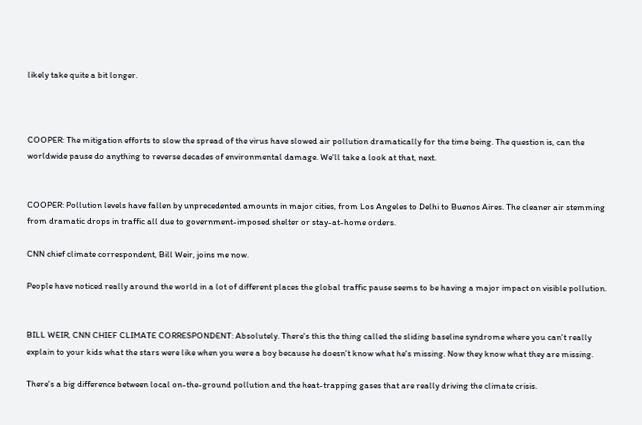likely take quite a bit longer.



COOPER: The mitigation efforts to slow the spread of the virus have slowed air pollution dramatically for the time being. The question is, can the worldwide pause do anything to reverse decades of environmental damage. We'll take a look at that, next.


COOPER: Pollution levels have fallen by unprecedented amounts in major cities, from Los Angeles to Delhi to Buenos Aires. The cleaner air stemming from dramatic drops in traffic all due to government-imposed shelter or stay-at-home orders.

CNN chief climate correspondent, Bill Weir, joins me now.

People have noticed really around the world in a lot of different places the global traffic pause seems to be having a major impact on visible pollution.


BILL WEIR, CNN CHIEF CLIMATE CORRESPONDENT: Absolutely. There's this the thing called the sliding baseline syndrome where you can't really explain to your kids what the stars were like when you were a boy because he doesn't know what he's missing. Now they know what they are missing.

There's a big difference between local on-the-ground pollution and the heat-trapping gases that are really driving the climate crisis.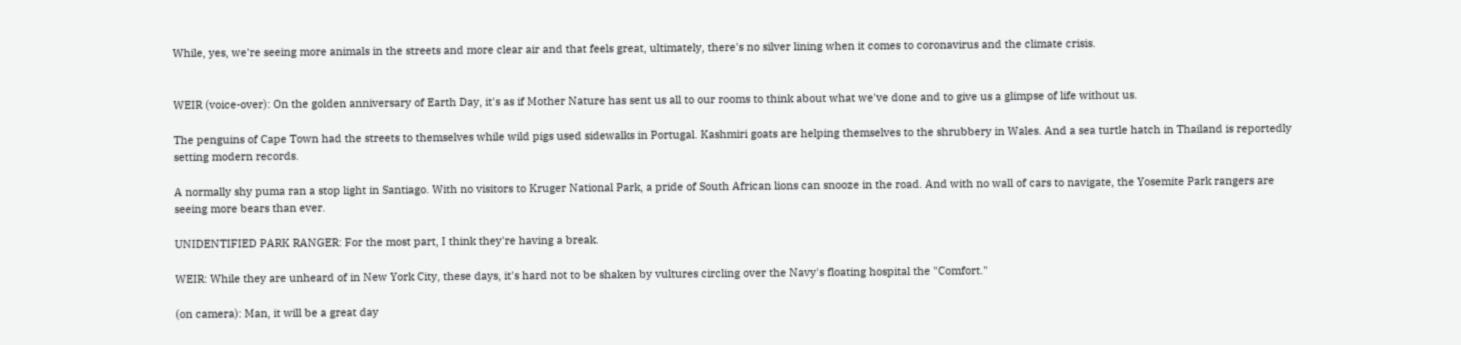While, yes, we're seeing more animals in the streets and more clear air and that feels great, ultimately, there's no silver lining when it comes to coronavirus and the climate crisis.


WEIR (voice-over): On the golden anniversary of Earth Day, it's as if Mother Nature has sent us all to our rooms to think about what we've done and to give us a glimpse of life without us.

The penguins of Cape Town had the streets to themselves while wild pigs used sidewalks in Portugal. Kashmiri goats are helping themselves to the shrubbery in Wales. And a sea turtle hatch in Thailand is reportedly setting modern records.

A normally shy puma ran a stop light in Santiago. With no visitors to Kruger National Park, a pride of South African lions can snooze in the road. And with no wall of cars to navigate, the Yosemite Park rangers are seeing more bears than ever.

UNIDENTIFIED PARK RANGER: For the most part, I think they're having a break.

WEIR: While they are unheard of in New York City, these days, it's hard not to be shaken by vultures circling over the Navy's floating hospital the "Comfort."

(on camera): Man, it will be a great day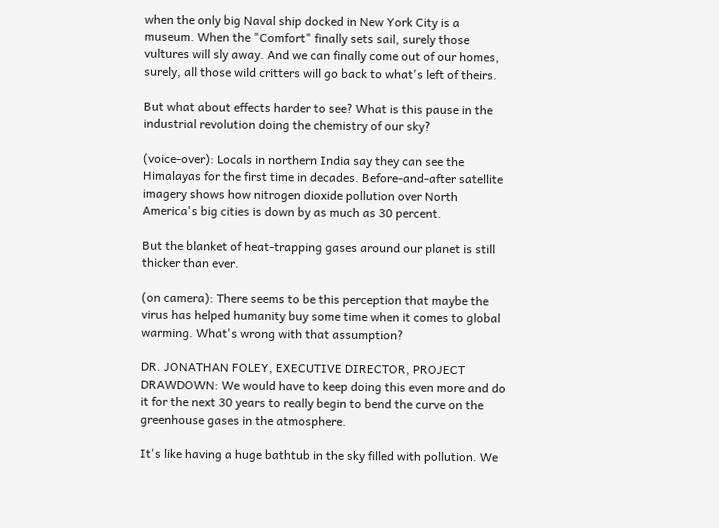when the only big Naval ship docked in New York City is a museum. When the "Comfort" finally sets sail, surely those vultures will sly away. And we can finally come out of our homes, surely, all those wild critters will go back to what's left of theirs.

But what about effects harder to see? What is this pause in the industrial revolution doing the chemistry of our sky?

(voice-over): Locals in northern India say they can see the Himalayas for the first time in decades. Before-and-after satellite imagery shows how nitrogen dioxide pollution over North America's big cities is down by as much as 30 percent.

But the blanket of heat-trapping gases around our planet is still thicker than ever.

(on camera): There seems to be this perception that maybe the virus has helped humanity buy some time when it comes to global warming. What's wrong with that assumption?

DR. JONATHAN FOLEY, EXECUTIVE DIRECTOR, PROJECT DRAWDOWN: We would have to keep doing this even more and do it for the next 30 years to really begin to bend the curve on the greenhouse gases in the atmosphere.

It's like having a huge bathtub in the sky filled with pollution. We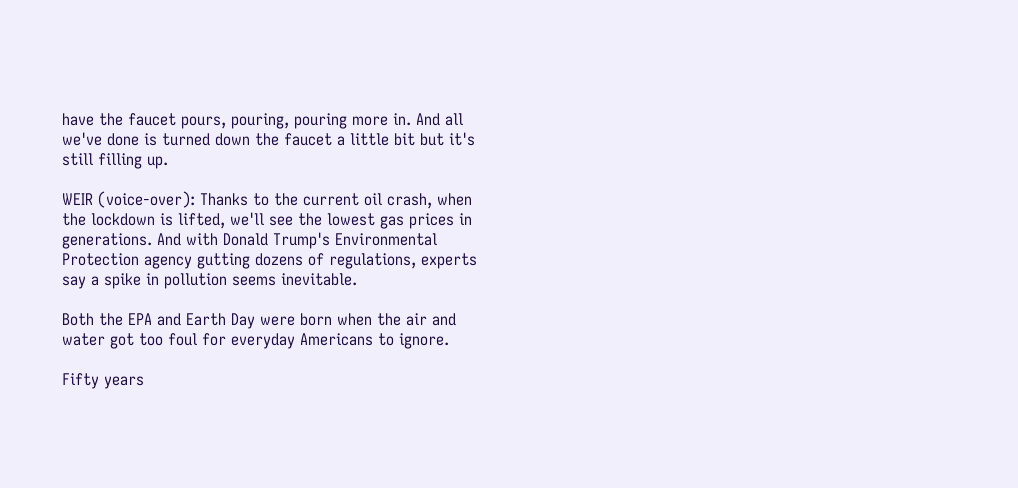have the faucet pours, pouring, pouring more in. And all we've done is turned down the faucet a little bit but it's still filling up.

WEIR (voice-over): Thanks to the current oil crash, when the lockdown is lifted, we'll see the lowest gas prices in generations. And with Donald Trump's Environmental Protection agency gutting dozens of regulations, experts say a spike in pollution seems inevitable.

Both the EPA and Earth Day were born when the air and water got too foul for everyday Americans to ignore.

Fifty years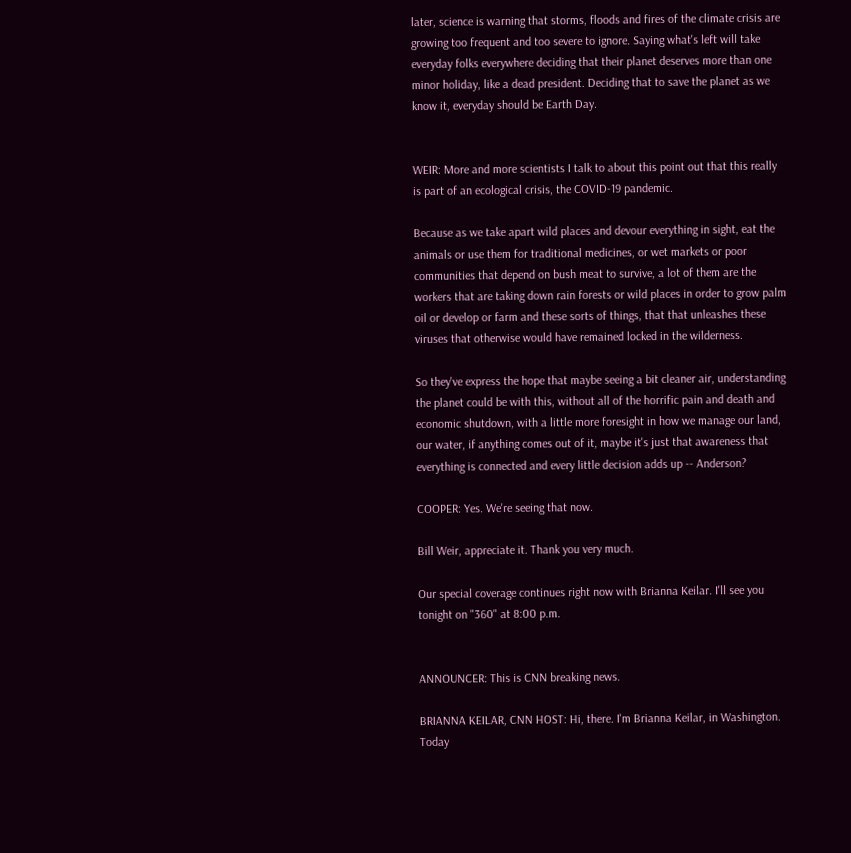later, science is warning that storms, floods and fires of the climate crisis are growing too frequent and too severe to ignore. Saying what's left will take everyday folks everywhere deciding that their planet deserves more than one minor holiday, like a dead president. Deciding that to save the planet as we know it, everyday should be Earth Day.


WEIR: More and more scientists I talk to about this point out that this really is part of an ecological crisis, the COVID-19 pandemic.

Because as we take apart wild places and devour everything in sight, eat the animals or use them for traditional medicines, or wet markets or poor communities that depend on bush meat to survive, a lot of them are the workers that are taking down rain forests or wild places in order to grow palm oil or develop or farm and these sorts of things, that that unleashes these viruses that otherwise would have remained locked in the wilderness.

So they've express the hope that maybe seeing a bit cleaner air, understanding the planet could be with this, without all of the horrific pain and death and economic shutdown, with a little more foresight in how we manage our land, our water, if anything comes out of it, maybe it's just that awareness that everything is connected and every little decision adds up -- Anderson?

COOPER: Yes. We're seeing that now.

Bill Weir, appreciate it. Thank you very much.

Our special coverage continues right now with Brianna Keilar. I'll see you tonight on "360" at 8:00 p.m.


ANNOUNCER: This is CNN breaking news.

BRIANNA KEILAR, CNN HOST: Hi, there. I'm Brianna Keilar, in Washington. Today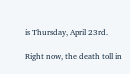is Thursday, April 23rd.

Right now, the death toll in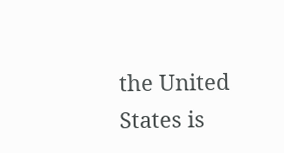the United States is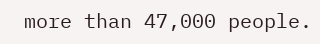more than 47,000 people.